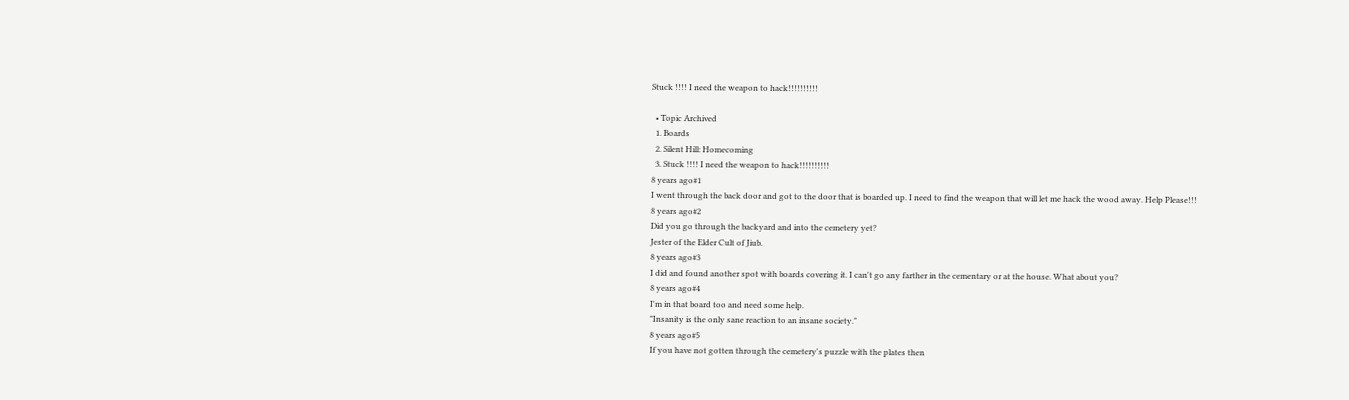Stuck !!!! I need the weapon to hack!!!!!!!!!!

  • Topic Archived
  1. Boards
  2. Silent Hill: Homecoming
  3. Stuck !!!! I need the weapon to hack!!!!!!!!!!
8 years ago#1
I went through the back door and got to the door that is boarded up. I need to find the weapon that will let me hack the wood away. Help Please!!!
8 years ago#2
Did you go through the backyard and into the cemetery yet?
Jester of the Elder Cult of Jiub.
8 years ago#3
I did and found another spot with boards covering it. I can't go any farther in the cementary or at the house. What about you?
8 years ago#4
I'm in that board too and need some help.
"Insanity is the only sane reaction to an insane society."
8 years ago#5
If you have not gotten through the cemetery's puzzle with the plates then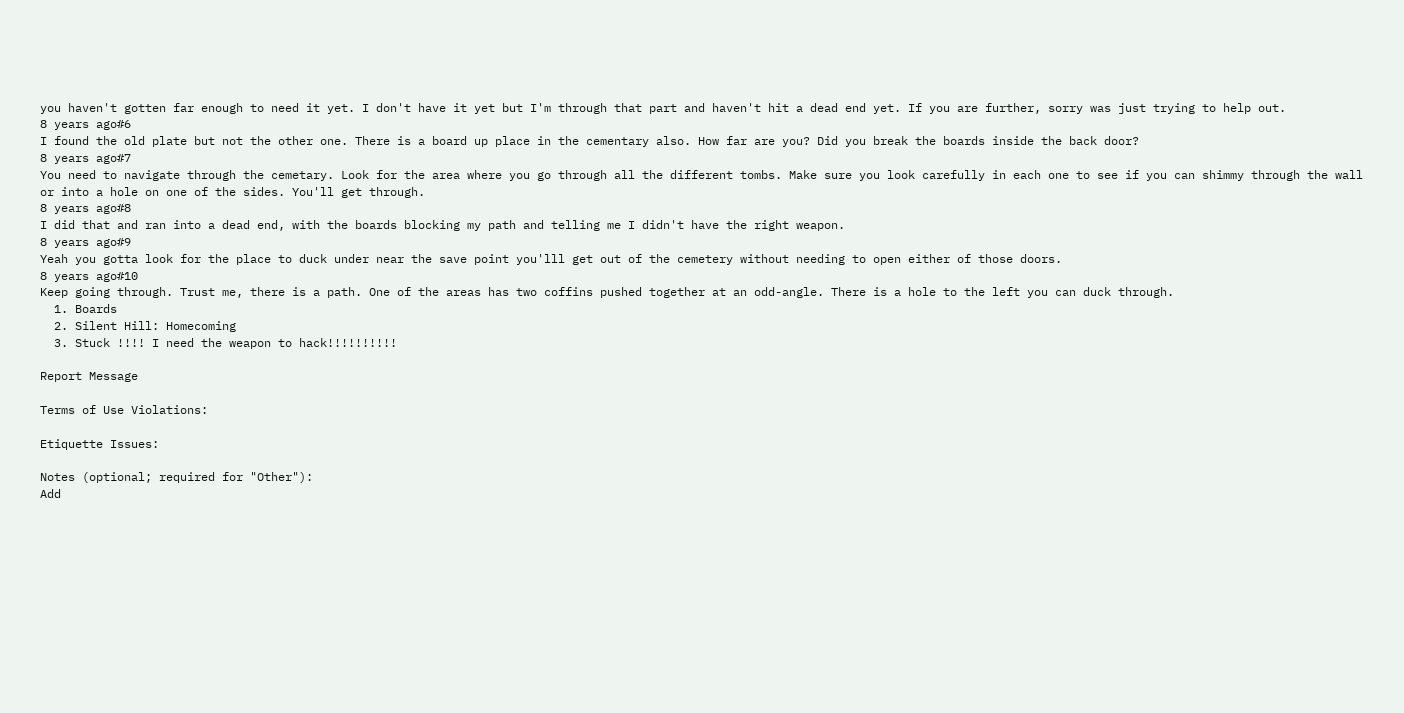you haven't gotten far enough to need it yet. I don't have it yet but I'm through that part and haven't hit a dead end yet. If you are further, sorry was just trying to help out.
8 years ago#6
I found the old plate but not the other one. There is a board up place in the cementary also. How far are you? Did you break the boards inside the back door?
8 years ago#7
You need to navigate through the cemetary. Look for the area where you go through all the different tombs. Make sure you look carefully in each one to see if you can shimmy through the wall or into a hole on one of the sides. You'll get through.
8 years ago#8
I did that and ran into a dead end, with the boards blocking my path and telling me I didn't have the right weapon.
8 years ago#9
Yeah you gotta look for the place to duck under near the save point you'lll get out of the cemetery without needing to open either of those doors.
8 years ago#10
Keep going through. Trust me, there is a path. One of the areas has two coffins pushed together at an odd-angle. There is a hole to the left you can duck through.
  1. Boards
  2. Silent Hill: Homecoming
  3. Stuck !!!! I need the weapon to hack!!!!!!!!!!

Report Message

Terms of Use Violations:

Etiquette Issues:

Notes (optional; required for "Other"):
Add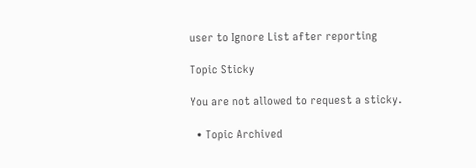user to Ignore List after reporting

Topic Sticky

You are not allowed to request a sticky.

  • Topic Archived